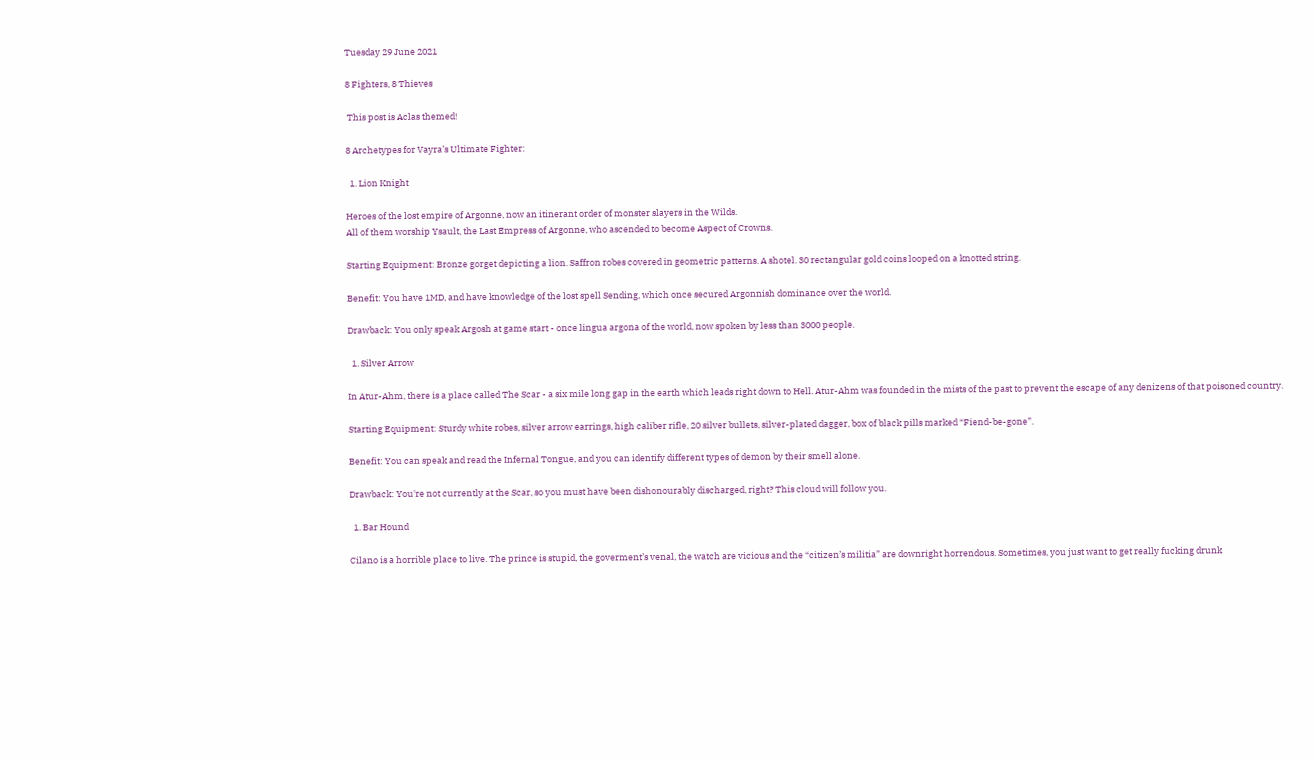Tuesday 29 June 2021

8 Fighters, 8 Thieves

 This post is Aclas themed!

8 Archetypes for Vayra’s Ultimate Fighter:

  1. Lion Knight

Heroes of the lost empire of Argonne, now an itinerant order of monster slayers in the Wilds.
All of them worship Ysault, the Last Empress of Argonne, who ascended to become Aspect of Crowns.

Starting Equipment: Bronze gorget depicting a lion. Saffron robes covered in geometric patterns. A shotel. 30 rectangular gold coins looped on a knotted string.

Benefit: You have 1MD, and have knowledge of the lost spell Sending, which once secured Argonnish dominance over the world.

Drawback: You only speak Argosh at game start - once lingua argona of the world, now spoken by less than 3000 people.

  1. Silver Arrow

In Atur-Ahm, there is a place called The Scar - a six mile long gap in the earth which leads right down to Hell. Atur-Ahm was founded in the mists of the past to prevent the escape of any denizens of that poisoned country.

Starting Equipment: Sturdy white robes, silver arrow earrings, high caliber rifle, 20 silver bullets, silver-plated dagger, box of black pills marked “Fiend-be-gone”.

Benefit: You can speak and read the Infernal Tongue, and you can identify different types of demon by their smell alone.

Drawback: You're not currently at the Scar, so you must have been dishonourably discharged, right? This cloud will follow you.

  1. Bar Hound

Cilano is a horrible place to live. The prince is stupid, the goverment’s venal, the watch are vicious and the “citizen’s militia” are downright horrendous. Sometimes, you just want to get really fucking drunk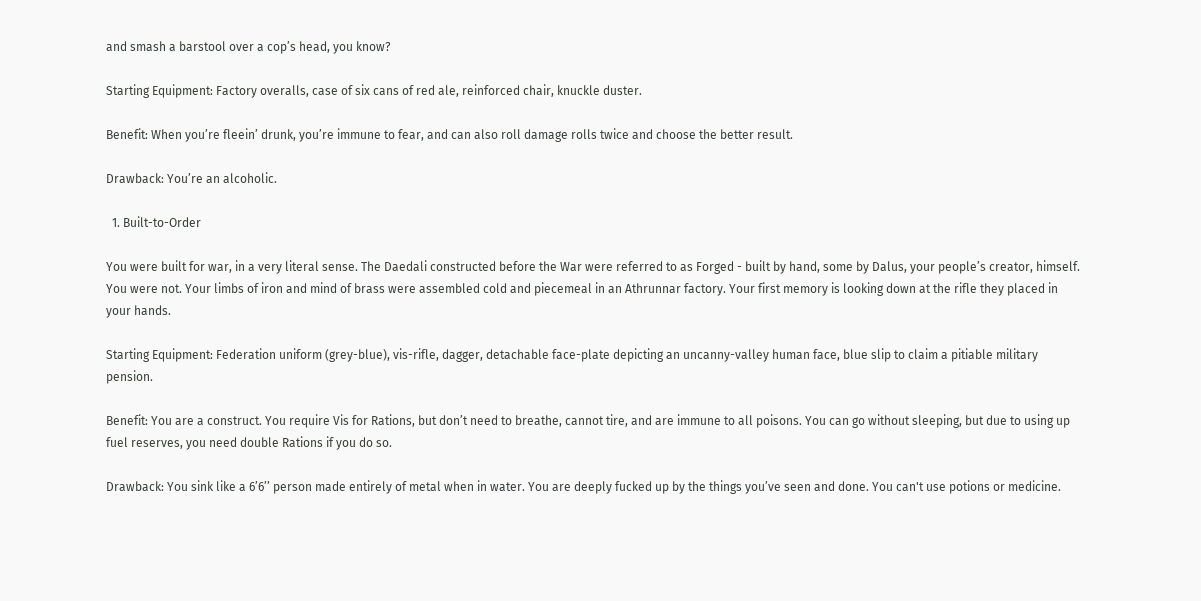and smash a barstool over a cop’s head, you know?

Starting Equipment: Factory overalls, case of six cans of red ale, reinforced chair, knuckle duster.

Benefit: When you’re fleein’ drunk, you’re immune to fear, and can also roll damage rolls twice and choose the better result.

Drawback: You’re an alcoholic.

  1. Built-to-Order

You were built for war, in a very literal sense. The Daedali constructed before the War were referred to as Forged - built by hand, some by Dalus, your people’s creator, himself. You were not. Your limbs of iron and mind of brass were assembled cold and piecemeal in an Athrunnar factory. Your first memory is looking down at the rifle they placed in your hands.

Starting Equipment: Federation uniform (grey-blue), vis-rifle, dagger, detachable face-plate depicting an uncanny-valley human face, blue slip to claim a pitiable military pension.

Benefit: You are a construct. You require Vis for Rations, but don’t need to breathe, cannot tire, and are immune to all poisons. You can go without sleeping, but due to using up fuel reserves, you need double Rations if you do so.

Drawback: You sink like a 6’6’’ person made entirely of metal when in water. You are deeply fucked up by the things you’ve seen and done. You can't use potions or medicine.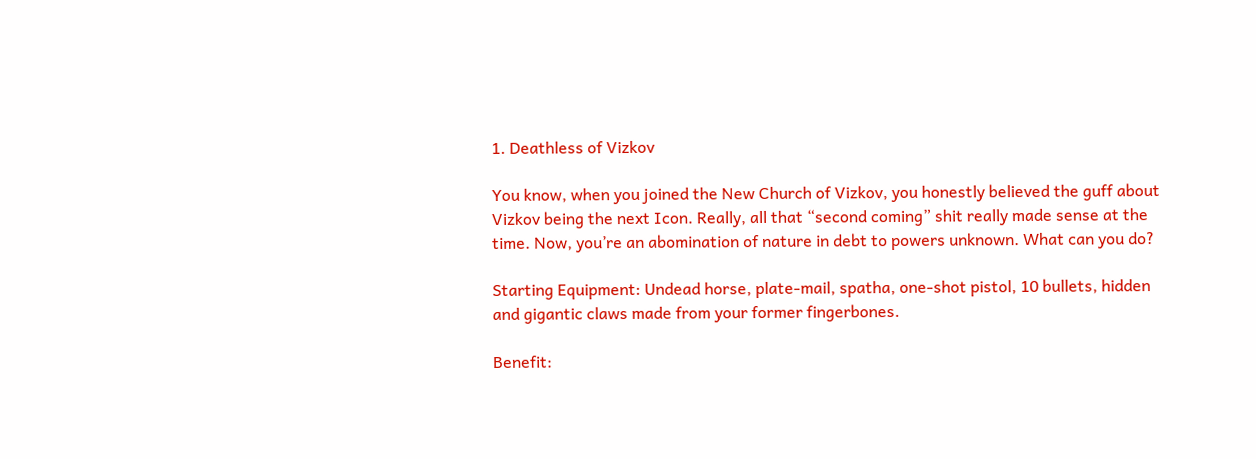1. Deathless of Vizkov

You know, when you joined the New Church of Vizkov, you honestly believed the guff about Vizkov being the next Icon. Really, all that “second coming” shit really made sense at the time. Now, you’re an abomination of nature in debt to powers unknown. What can you do?

Starting Equipment: Undead horse, plate-mail, spatha, one-shot pistol, 10 bullets, hidden and gigantic claws made from your former fingerbones.

Benefit: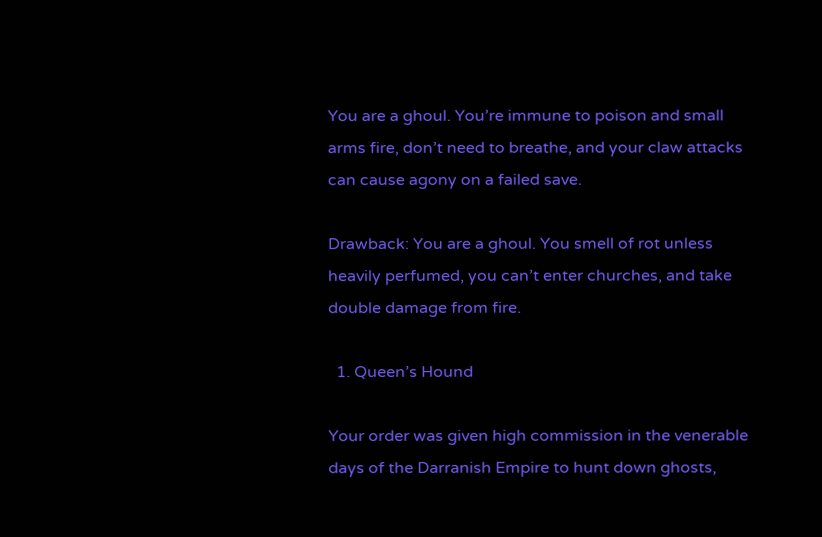You are a ghoul. You’re immune to poison and small arms fire, don’t need to breathe, and your claw attacks can cause agony on a failed save.

Drawback: You are a ghoul. You smell of rot unless heavily perfumed, you can’t enter churches, and take double damage from fire.

  1. Queen’s Hound

Your order was given high commission in the venerable days of the Darranish Empire to hunt down ghosts,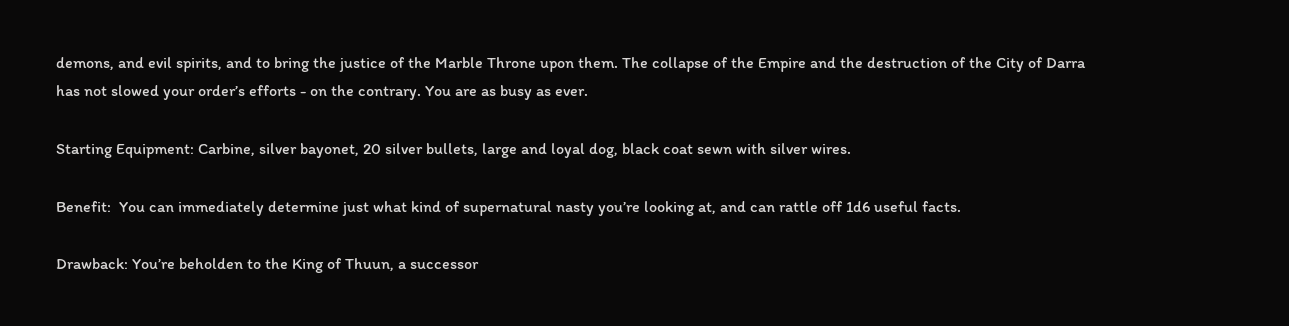demons, and evil spirits, and to bring the justice of the Marble Throne upon them. The collapse of the Empire and the destruction of the City of Darra has not slowed your order’s efforts - on the contrary. You are as busy as ever.

Starting Equipment: Carbine, silver bayonet, 20 silver bullets, large and loyal dog, black coat sewn with silver wires.

Benefit:  You can immediately determine just what kind of supernatural nasty you’re looking at, and can rattle off 1d6 useful facts.

Drawback: You’re beholden to the King of Thuun, a successor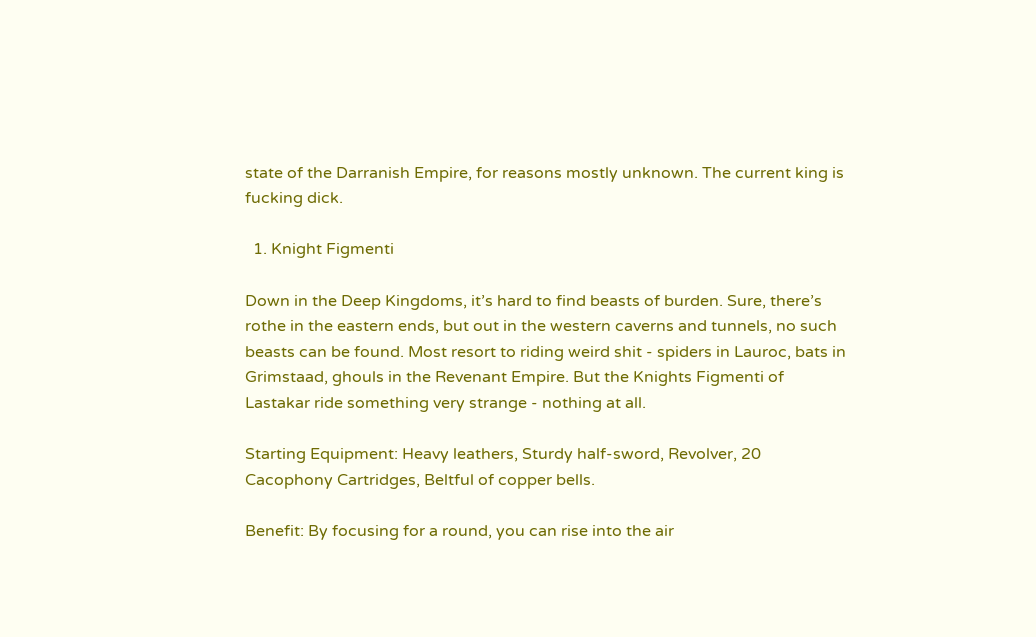state of the Darranish Empire, for reasons mostly unknown. The current king is fucking dick.

  1. Knight Figmenti

Down in the Deep Kingdoms, it’s hard to find beasts of burden. Sure, there’s rothe in the eastern ends, but out in the western caverns and tunnels, no such beasts can be found. Most resort to riding weird shit - spiders in Lauroc, bats in Grimstaad, ghouls in the Revenant Empire. But the Knights Figmenti of Lastakar ride something very strange - nothing at all.

Starting Equipment: Heavy leathers, Sturdy half-sword, Revolver, 20 Cacophony Cartridges, Beltful of copper bells.

Benefit: By focusing for a round, you can rise into the air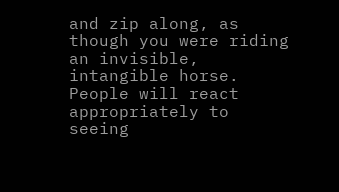and zip along, as though you were riding an invisible, intangible horse. People will react appropriately to seeing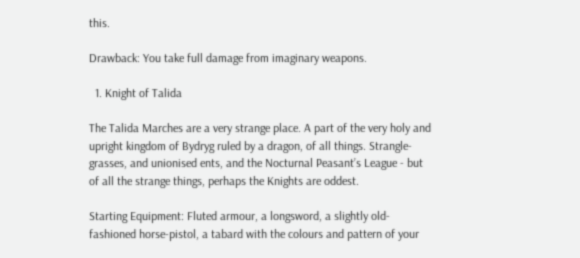this.

Drawback: You take full damage from imaginary weapons.

  1. Knight of Talida

The Talida Marches are a very strange place. A part of the very holy and upright kingdom of Bydryg ruled by a dragon, of all things. Strangle-grasses, and unionised ents, and the Nocturnal Peasant’s League - but of all the strange things, perhaps the Knights are oddest.

Starting Equipment: Fluted armour, a longsword, a slightly old-fashioned horse-pistol, a tabard with the colours and pattern of your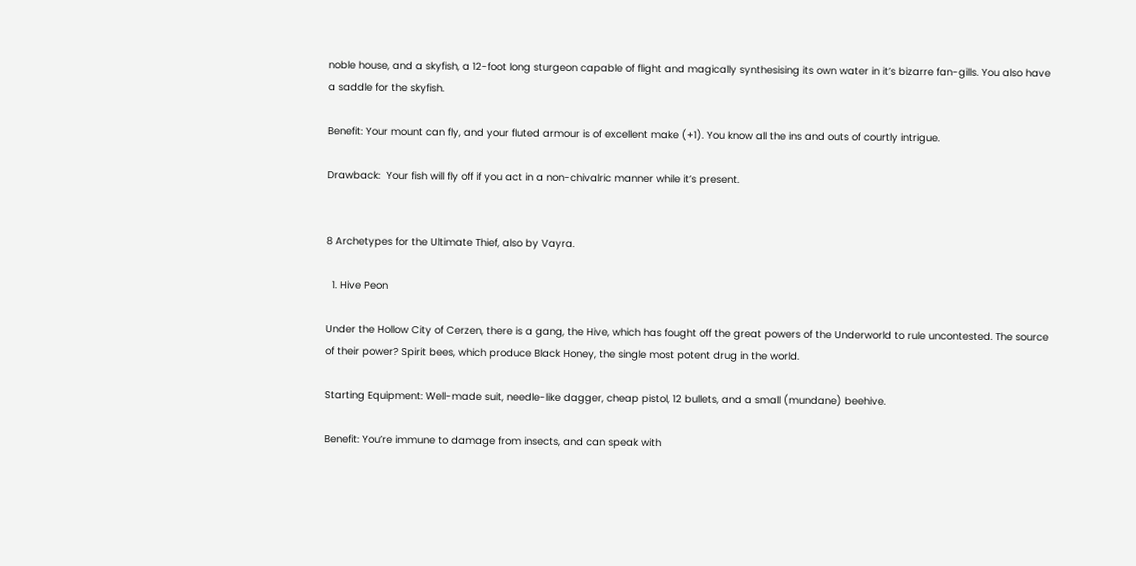noble house, and a skyfish, a 12-foot long sturgeon capable of flight and magically synthesising its own water in it’s bizarre fan-gills. You also have a saddle for the skyfish.

Benefit: Your mount can fly, and your fluted armour is of excellent make (+1). You know all the ins and outs of courtly intrigue.

Drawback:  Your fish will fly off if you act in a non-chivalric manner while it’s present.


8 Archetypes for the Ultimate Thief, also by Vayra.

  1. Hive Peon

Under the Hollow City of Cerzen, there is a gang, the Hive, which has fought off the great powers of the Underworld to rule uncontested. The source of their power? Spirit bees, which produce Black Honey, the single most potent drug in the world.

Starting Equipment: Well-made suit, needle-like dagger, cheap pistol, 12 bullets, and a small (mundane) beehive.

Benefit: You’re immune to damage from insects, and can speak with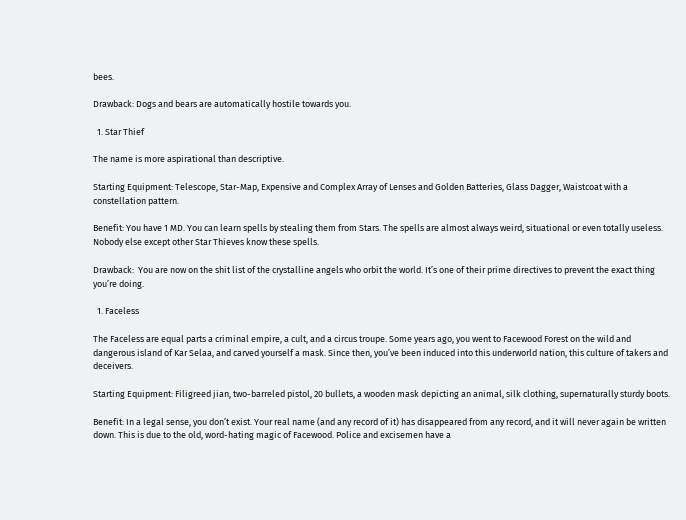bees.

Drawback: Dogs and bears are automatically hostile towards you.

  1. Star Thief

The name is more aspirational than descriptive.

Starting Equipment: Telescope, Star-Map, Expensive and Complex Array of Lenses and Golden Batteries, Glass Dagger, Waistcoat with a constellation pattern.

Benefit: You have 1 MD. You can learn spells by stealing them from Stars. The spells are almost always weird, situational or even totally useless. Nobody else except other Star Thieves know these spells.

Drawback:  You are now on the shit list of the crystalline angels who orbit the world. It’s one of their prime directives to prevent the exact thing you’re doing.

  1. Faceless

The Faceless are equal parts a criminal empire, a cult, and a circus troupe. Some years ago, you went to Facewood Forest on the wild and dangerous island of Kar Selaa, and carved yourself a mask. Since then, you’ve been induced into this underworld nation, this culture of takers and deceivers.

Starting Equipment: Filigreed jian, two-barreled pistol, 20 bullets, a wooden mask depicting an animal, silk clothing, supernaturally sturdy boots.

Benefit: In a legal sense, you don’t exist. Your real name (and any record of it) has disappeared from any record, and it will never again be written down. This is due to the old, word-hating magic of Facewood. Police and excisemen have a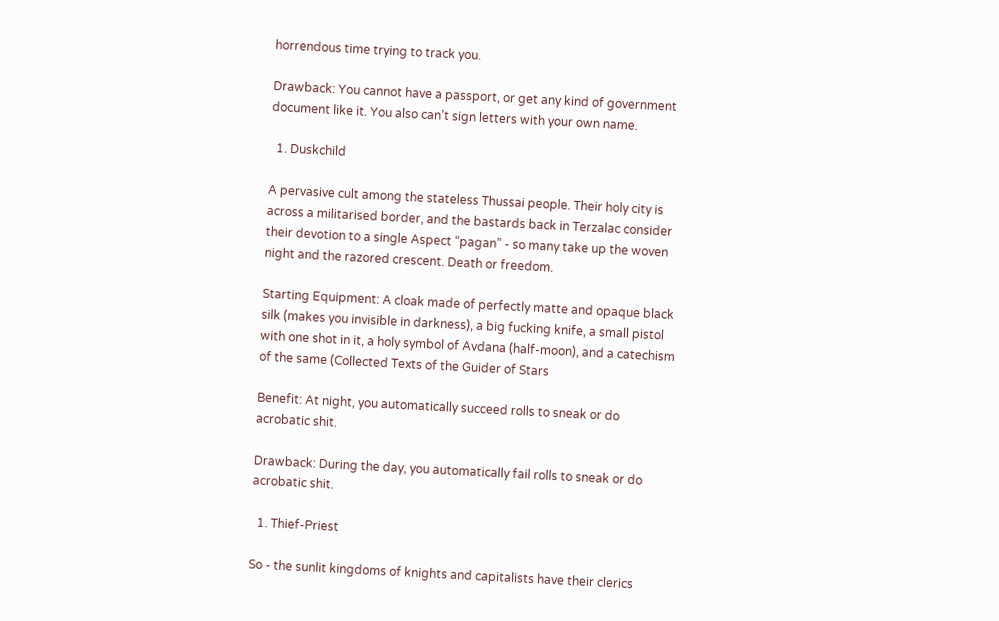horrendous time trying to track you.

Drawback: You cannot have a passport, or get any kind of government document like it. You also can’t sign letters with your own name.

  1. Duskchild

A pervasive cult among the stateless Thussai people. Their holy city is across a militarised border, and the bastards back in Terzalac consider their devotion to a single Aspect “pagan” - so many take up the woven night and the razored crescent. Death or freedom.

Starting Equipment: A cloak made of perfectly matte and opaque black silk (makes you invisible in darkness), a big fucking knife, a small pistol with one shot in it, a holy symbol of Avdana (half-moon), and a catechism of the same (Collected Texts of the Guider of Stars

Benefit: At night, you automatically succeed rolls to sneak or do acrobatic shit.

Drawback: During the day, you automatically fail rolls to sneak or do acrobatic shit.

  1. Thief-Priest

So - the sunlit kingdoms of knights and capitalists have their clerics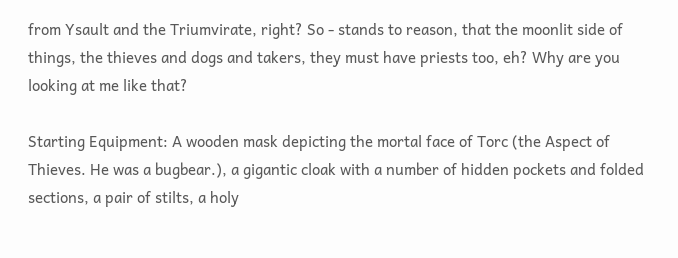from Ysault and the Triumvirate, right? So - stands to reason, that the moonlit side of things, the thieves and dogs and takers, they must have priests too, eh? Why are you looking at me like that?

Starting Equipment: A wooden mask depicting the mortal face of Torc (the Aspect of Thieves. He was a bugbear.), a gigantic cloak with a number of hidden pockets and folded sections, a pair of stilts, a holy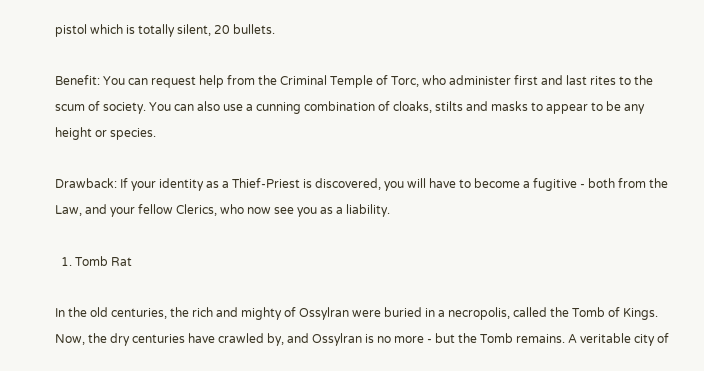pistol which is totally silent, 20 bullets.

Benefit: You can request help from the Criminal Temple of Torc, who administer first and last rites to the scum of society. You can also use a cunning combination of cloaks, stilts and masks to appear to be any height or species.

Drawback: If your identity as a Thief-Priest is discovered, you will have to become a fugitive - both from the Law, and your fellow Clerics, who now see you as a liability.

  1. Tomb Rat

In the old centuries, the rich and mighty of Ossylran were buried in a necropolis, called the Tomb of Kings. Now, the dry centuries have crawled by, and Ossylran is no more - but the Tomb remains. A veritable city of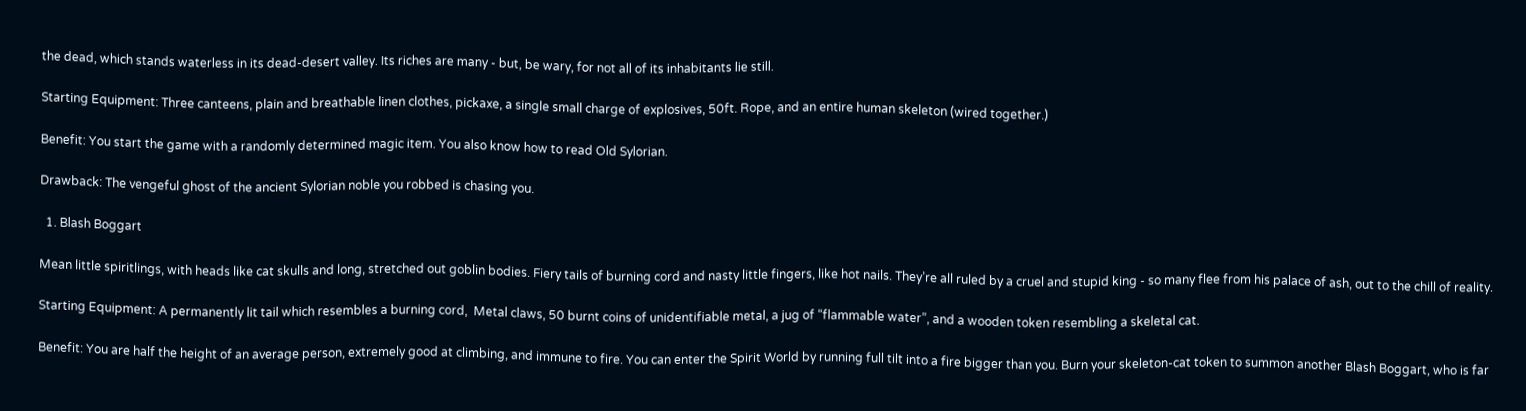the dead, which stands waterless in its dead-desert valley. Its riches are many - but, be wary, for not all of its inhabitants lie still.

Starting Equipment: Three canteens, plain and breathable linen clothes, pickaxe, a single small charge of explosives, 50ft. Rope, and an entire human skeleton (wired together.)

Benefit: You start the game with a randomly determined magic item. You also know how to read Old Sylorian.

Drawback: The vengeful ghost of the ancient Sylorian noble you robbed is chasing you.

  1. Blash Boggart

Mean little spiritlings, with heads like cat skulls and long, stretched out goblin bodies. Fiery tails of burning cord and nasty little fingers, like hot nails. They’re all ruled by a cruel and stupid king - so many flee from his palace of ash, out to the chill of reality.

Starting Equipment: A permanently lit tail which resembles a burning cord,  Metal claws, 50 burnt coins of unidentifiable metal, a jug of “flammable water”, and a wooden token resembling a skeletal cat.

Benefit: You are half the height of an average person, extremely good at climbing, and immune to fire. You can enter the Spirit World by running full tilt into a fire bigger than you. Burn your skeleton-cat token to summon another Blash Boggart, who is far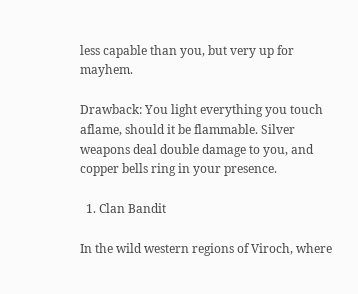less capable than you, but very up for mayhem.

Drawback: You light everything you touch aflame, should it be flammable. Silver weapons deal double damage to you, and copper bells ring in your presence.

  1. Clan Bandit

In the wild western regions of Viroch, where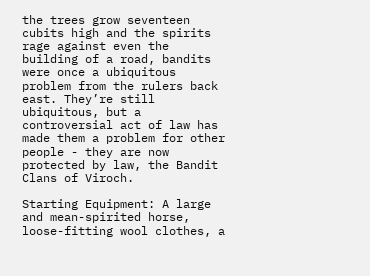the trees grow seventeen cubits high and the spirits rage against even the building of a road, bandits were once a ubiquitous problem from the rulers back east. They’re still ubiquitous, but a controversial act of law has made them a problem for other people - they are now protected by law, the Bandit Clans of Viroch.

Starting Equipment: A large and mean-spirited horse, loose-fitting wool clothes, a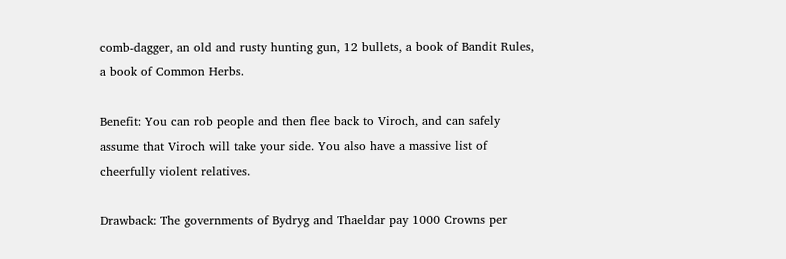comb-dagger, an old and rusty hunting gun, 12 bullets, a book of Bandit Rules, a book of Common Herbs.

Benefit: You can rob people and then flee back to Viroch, and can safely assume that Viroch will take your side. You also have a massive list of cheerfully violent relatives.

Drawback: The governments of Bydryg and Thaeldar pay 1000 Crowns per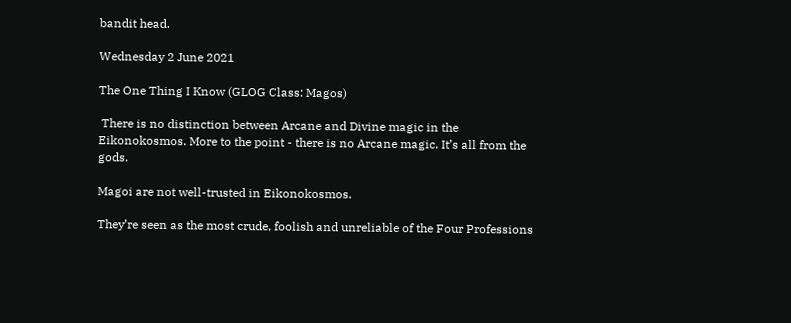bandit head.

Wednesday 2 June 2021

The One Thing I Know (GLOG Class: Magos)

 There is no distinction between Arcane and Divine magic in the Eikonokosmos. More to the point - there is no Arcane magic. It’s all from the gods.

Magoi are not well-trusted in Eikonokosmos.

They’re seen as the most crude, foolish and unreliable of the Four Professions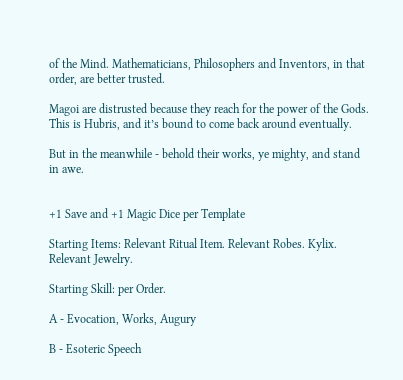of the Mind. Mathematicians, Philosophers and Inventors, in that order, are better trusted.

Magoi are distrusted because they reach for the power of the Gods. This is Hubris, and it’s bound to come back around eventually.

But in the meanwhile - behold their works, ye mighty, and stand in awe.


+1 Save and +1 Magic Dice per Template

Starting Items: Relevant Ritual Item. Relevant Robes. Kylix. Relevant Jewelry.

Starting Skill: per Order.

A - Evocation, Works, Augury

B - Esoteric Speech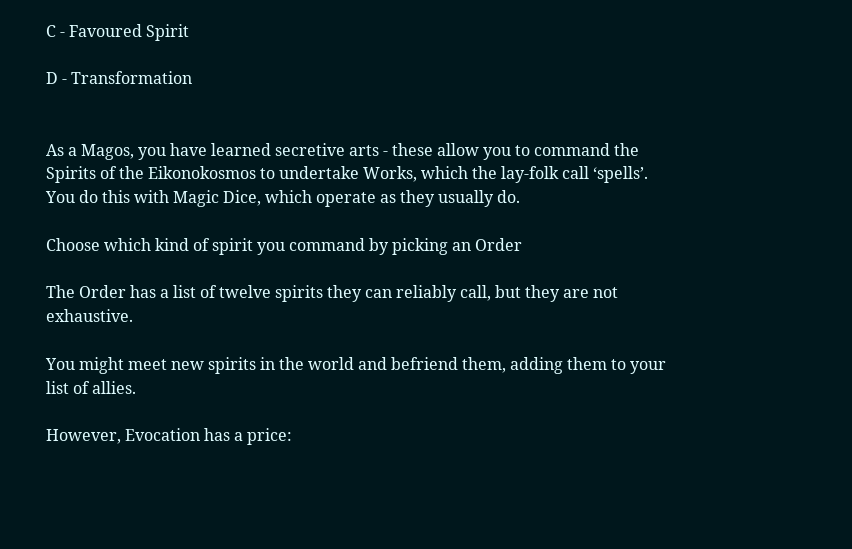C - Favoured Spirit

D - Transformation


As a Magos, you have learned secretive arts - these allow you to command the Spirits of the Eikonokosmos to undertake Works, which the lay-folk call ‘spells’. You do this with Magic Dice, which operate as they usually do.

Choose which kind of spirit you command by picking an Order

The Order has a list of twelve spirits they can reliably call, but they are not exhaustive.

You might meet new spirits in the world and befriend them, adding them to your list of allies.

However, Evocation has a price: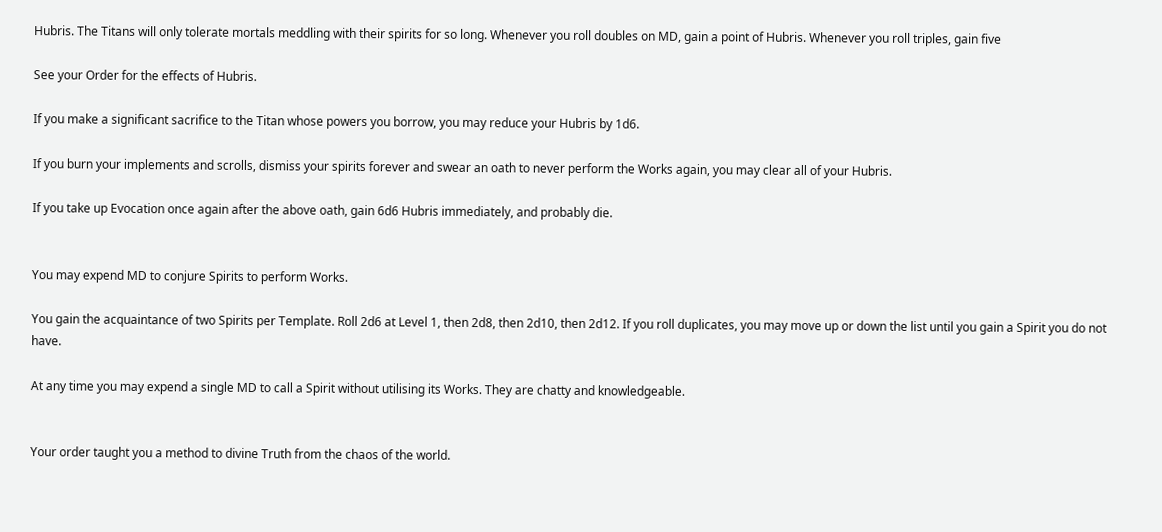Hubris. The Titans will only tolerate mortals meddling with their spirits for so long. Whenever you roll doubles on MD, gain a point of Hubris. Whenever you roll triples, gain five

See your Order for the effects of Hubris.

If you make a significant sacrifice to the Titan whose powers you borrow, you may reduce your Hubris by 1d6.

If you burn your implements and scrolls, dismiss your spirits forever and swear an oath to never perform the Works again, you may clear all of your Hubris.

If you take up Evocation once again after the above oath, gain 6d6 Hubris immediately, and probably die.


You may expend MD to conjure Spirits to perform Works.

You gain the acquaintance of two Spirits per Template. Roll 2d6 at Level 1, then 2d8, then 2d10, then 2d12. If you roll duplicates, you may move up or down the list until you gain a Spirit you do not have.

At any time you may expend a single MD to call a Spirit without utilising its Works. They are chatty and knowledgeable.


Your order taught you a method to divine Truth from the chaos of the world.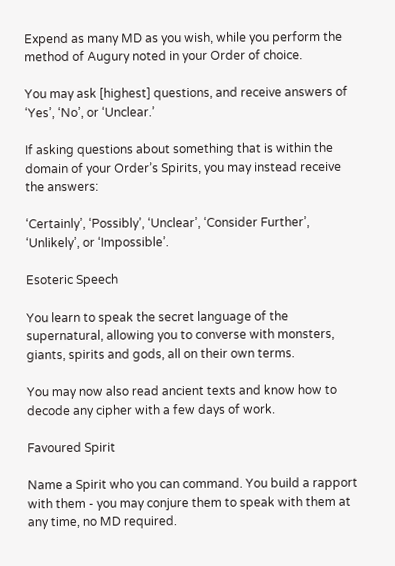Expend as many MD as you wish, while you perform the method of Augury noted in your Order of choice.

You may ask [highest] questions, and receive answers of ‘Yes’, ‘No’, or ‘Unclear.’

If asking questions about something that is within the domain of your Order’s Spirits, you may instead receive the answers:

‘Certainly’, ‘Possibly’, ‘Unclear’, ‘Consider Further’, ‘Unlikely’, or ‘Impossible’.

Esoteric Speech

You learn to speak the secret language of the supernatural, allowing you to converse with monsters, giants, spirits and gods, all on their own terms.

You may now also read ancient texts and know how to decode any cipher with a few days of work.

Favoured Spirit

Name a Spirit who you can command. You build a rapport with them - you may conjure them to speak with them at any time, no MD required.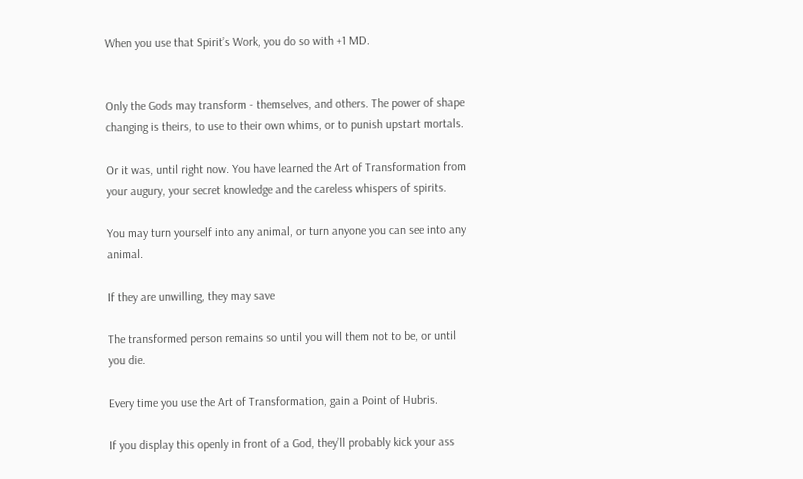When you use that Spirit’s Work, you do so with +1 MD.


Only the Gods may transform - themselves, and others. The power of shape changing is theirs, to use to their own whims, or to punish upstart mortals.

Or it was, until right now. You have learned the Art of Transformation from your augury, your secret knowledge and the careless whispers of spirits.

You may turn yourself into any animal, or turn anyone you can see into any animal.

If they are unwilling, they may save

The transformed person remains so until you will them not to be, or until you die.

Every time you use the Art of Transformation, gain a Point of Hubris.

If you display this openly in front of a God, they’ll probably kick your ass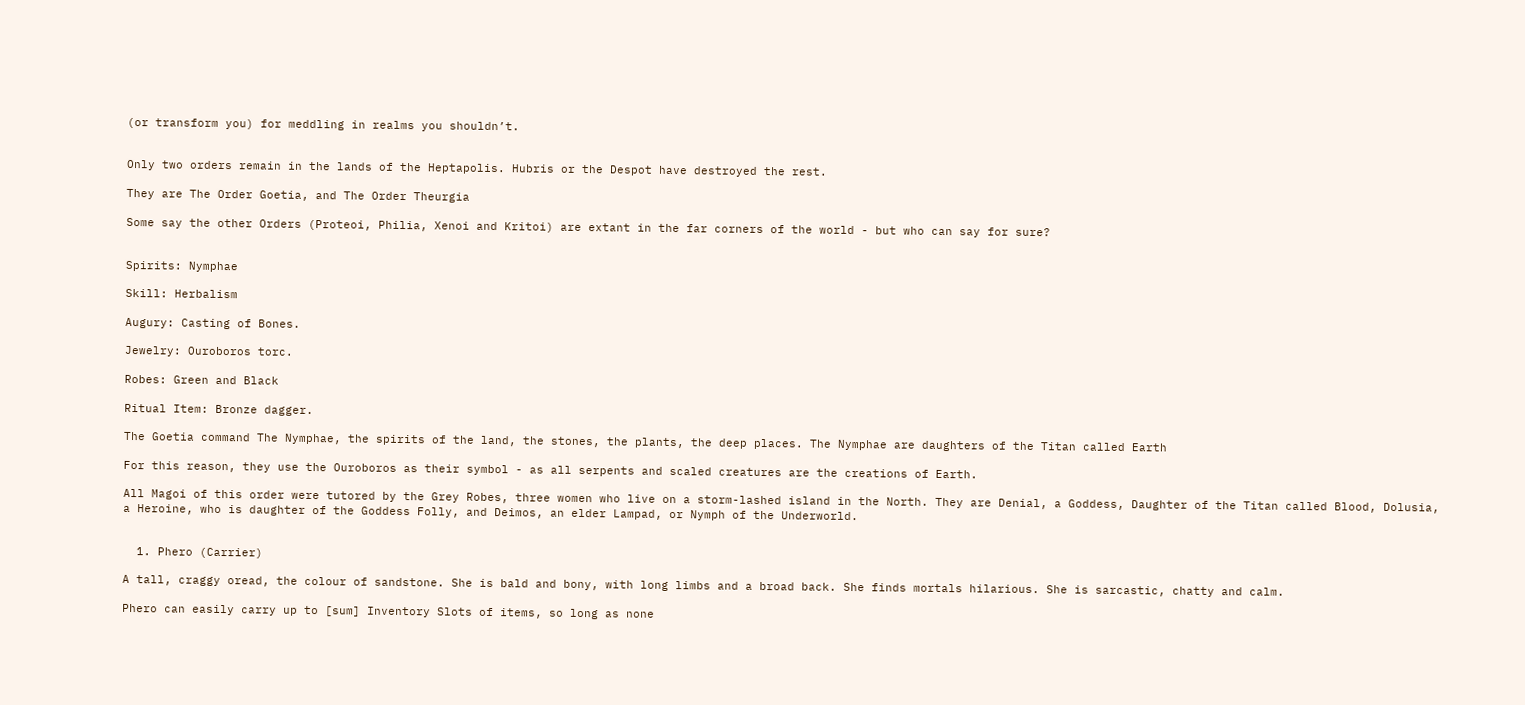(or transform you) for meddling in realms you shouldn’t.


Only two orders remain in the lands of the Heptapolis. Hubris or the Despot have destroyed the rest.

They are The Order Goetia, and The Order Theurgia

Some say the other Orders (Proteoi, Philia, Xenoi and Kritoi) are extant in the far corners of the world - but who can say for sure?


Spirits: Nymphae

Skill: Herbalism

Augury: Casting of Bones.

Jewelry: Ouroboros torc.

Robes: Green and Black

Ritual Item: Bronze dagger.

The Goetia command The Nymphae, the spirits of the land, the stones, the plants, the deep places. The Nymphae are daughters of the Titan called Earth

For this reason, they use the Ouroboros as their symbol - as all serpents and scaled creatures are the creations of Earth.

All Magoi of this order were tutored by the Grey Robes, three women who live on a storm-lashed island in the North. They are Denial, a Goddess, Daughter of the Titan called Blood, Dolusia, a Heroine, who is daughter of the Goddess Folly, and Deimos, an elder Lampad, or Nymph of the Underworld.


  1. Phero (Carrier)

A tall, craggy oread, the colour of sandstone. She is bald and bony, with long limbs and a broad back. She finds mortals hilarious. She is sarcastic, chatty and calm.

Phero can easily carry up to [sum] Inventory Slots of items, so long as none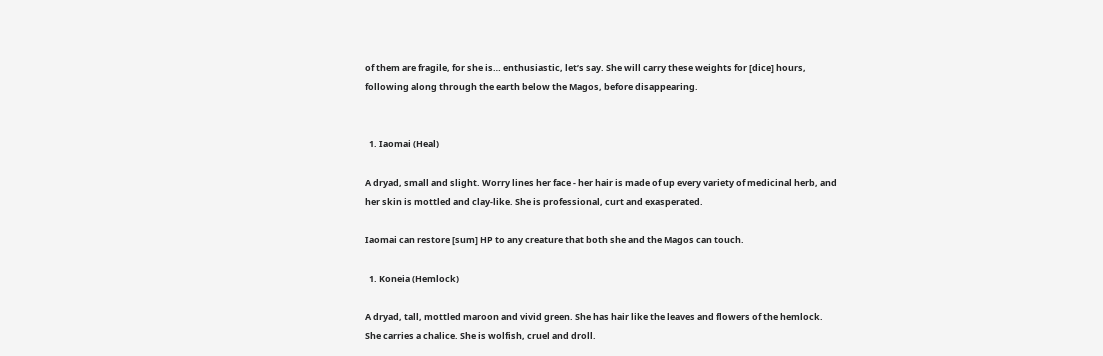of them are fragile, for she is… enthusiastic, let’s say. She will carry these weights for [dice] hours, following along through the earth below the Magos, before disappearing.


  1. Iaomai (Heal)

A dryad, small and slight. Worry lines her face - her hair is made of up every variety of medicinal herb, and her skin is mottled and clay-like. She is professional, curt and exasperated.

Iaomai can restore [sum] HP to any creature that both she and the Magos can touch.

  1. Koneia (Hemlock)

A dryad, tall, mottled maroon and vivid green. She has hair like the leaves and flowers of the hemlock. She carries a chalice. She is wolfish, cruel and droll.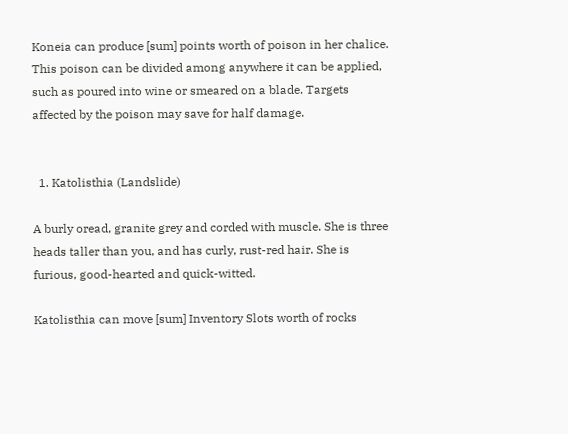Koneia can produce [sum] points worth of poison in her chalice. This poison can be divided among anywhere it can be applied, such as poured into wine or smeared on a blade. Targets affected by the poison may save for half damage.


  1. Katolisthia (Landslide)

A burly oread, granite grey and corded with muscle. She is three heads taller than you, and has curly, rust-red hair. She is furious, good-hearted and quick-witted.

Katolisthia can move [sum] Inventory Slots worth of rocks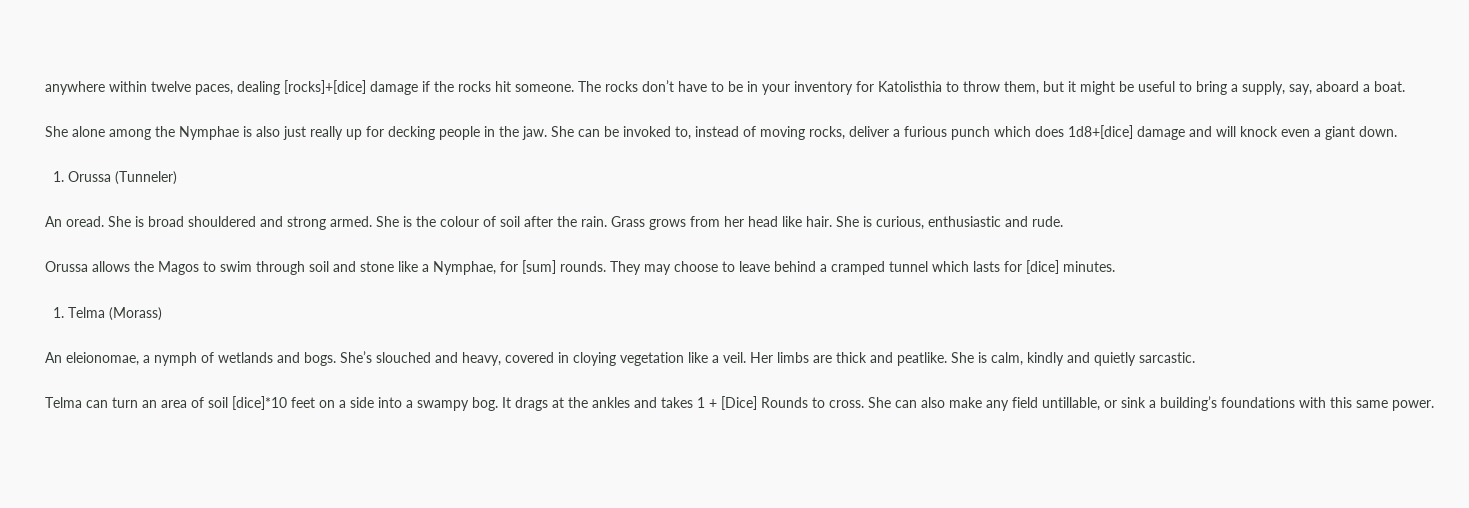anywhere within twelve paces, dealing [rocks]+[dice] damage if the rocks hit someone. The rocks don’t have to be in your inventory for Katolisthia to throw them, but it might be useful to bring a supply, say, aboard a boat.

She alone among the Nymphae is also just really up for decking people in the jaw. She can be invoked to, instead of moving rocks, deliver a furious punch which does 1d8+[dice] damage and will knock even a giant down.

  1. Orussa (Tunneler)

An oread. She is broad shouldered and strong armed. She is the colour of soil after the rain. Grass grows from her head like hair. She is curious, enthusiastic and rude.

Orussa allows the Magos to swim through soil and stone like a Nymphae, for [sum] rounds. They may choose to leave behind a cramped tunnel which lasts for [dice] minutes.

  1. Telma (Morass)

An eleionomae, a nymph of wetlands and bogs. She’s slouched and heavy, covered in cloying vegetation like a veil. Her limbs are thick and peatlike. She is calm, kindly and quietly sarcastic.

Telma can turn an area of soil [dice]*10 feet on a side into a swampy bog. It drags at the ankles and takes 1 + [Dice] Rounds to cross. She can also make any field untillable, or sink a building’s foundations with this same power.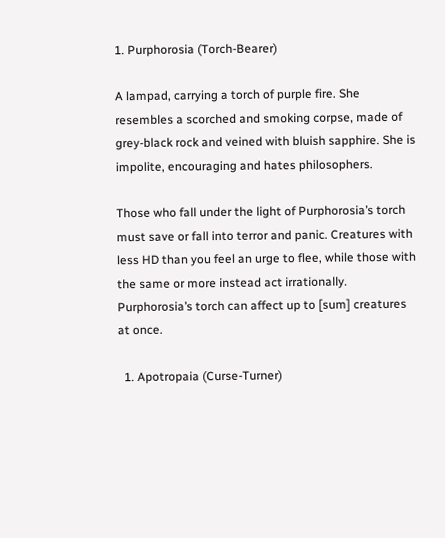1. Purphorosia (Torch-Bearer)

A lampad, carrying a torch of purple fire. She resembles a scorched and smoking corpse, made of grey-black rock and veined with bluish sapphire. She is impolite, encouraging and hates philosophers.

Those who fall under the light of Purphorosia’s torch must save or fall into terror and panic. Creatures with less HD than you feel an urge to flee, while those with the same or more instead act irrationally. Purphorosia’s torch can affect up to [sum] creatures at once.

  1. Apotropaia (Curse-Turner)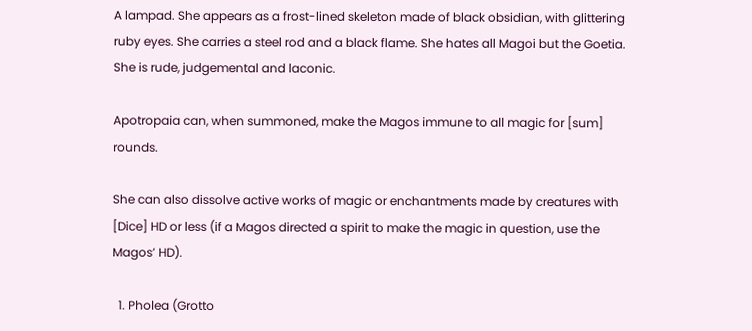A lampad. She appears as a frost-lined skeleton made of black obsidian, with glittering ruby eyes. She carries a steel rod and a black flame. She hates all Magoi but the Goetia. She is rude, judgemental and laconic.

Apotropaia can, when summoned, make the Magos immune to all magic for [sum] rounds.

She can also dissolve active works of magic or enchantments made by creatures with [Dice] HD or less (if a Magos directed a spirit to make the magic in question, use the Magos’ HD).

  1. Pholea (Grotto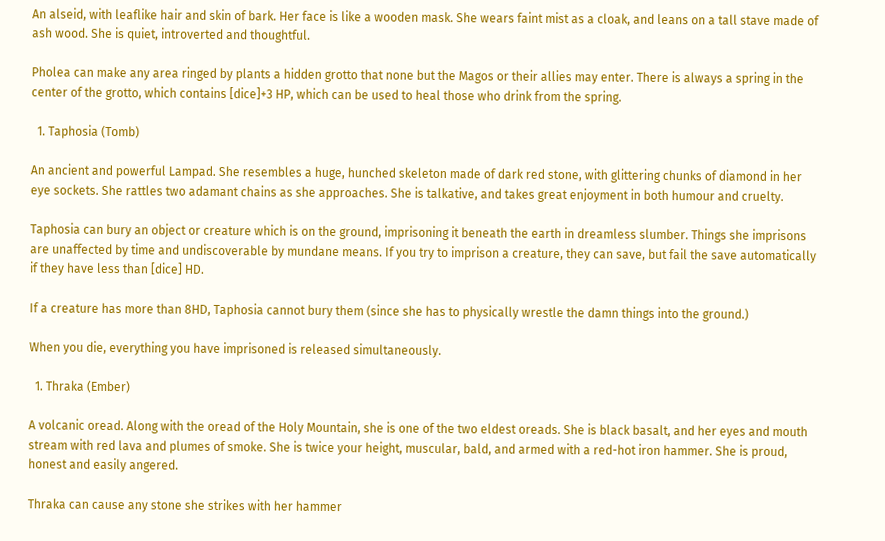An alseid, with leaflike hair and skin of bark. Her face is like a wooden mask. She wears faint mist as a cloak, and leans on a tall stave made of ash wood. She is quiet, introverted and thoughtful.

Pholea can make any area ringed by plants a hidden grotto that none but the Magos or their allies may enter. There is always a spring in the center of the grotto, which contains [dice]+3 HP, which can be used to heal those who drink from the spring.

  1. Taphosia (Tomb)

An ancient and powerful Lampad. She resembles a huge, hunched skeleton made of dark red stone, with glittering chunks of diamond in her eye sockets. She rattles two adamant chains as she approaches. She is talkative, and takes great enjoyment in both humour and cruelty.

Taphosia can bury an object or creature which is on the ground, imprisoning it beneath the earth in dreamless slumber. Things she imprisons are unaffected by time and undiscoverable by mundane means. If you try to imprison a creature, they can save, but fail the save automatically if they have less than [dice] HD.

If a creature has more than 8HD, Taphosia cannot bury them (since she has to physically wrestle the damn things into the ground.)

When you die, everything you have imprisoned is released simultaneously.

  1. Thraka (Ember)

A volcanic oread. Along with the oread of the Holy Mountain, she is one of the two eldest oreads. She is black basalt, and her eyes and mouth stream with red lava and plumes of smoke. She is twice your height, muscular, bald, and armed with a red-hot iron hammer. She is proud, honest and easily angered.

Thraka can cause any stone she strikes with her hammer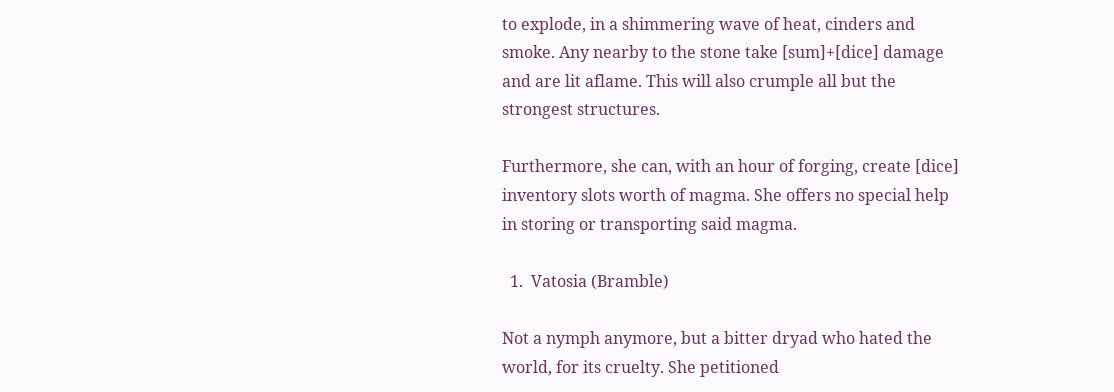to explode, in a shimmering wave of heat, cinders and smoke. Any nearby to the stone take [sum]+[dice] damage and are lit aflame. This will also crumple all but the strongest structures.

Furthermore, she can, with an hour of forging, create [dice] inventory slots worth of magma. She offers no special help in storing or transporting said magma.

  1.  Vatosia (Bramble)

Not a nymph anymore, but a bitter dryad who hated the world, for its cruelty. She petitioned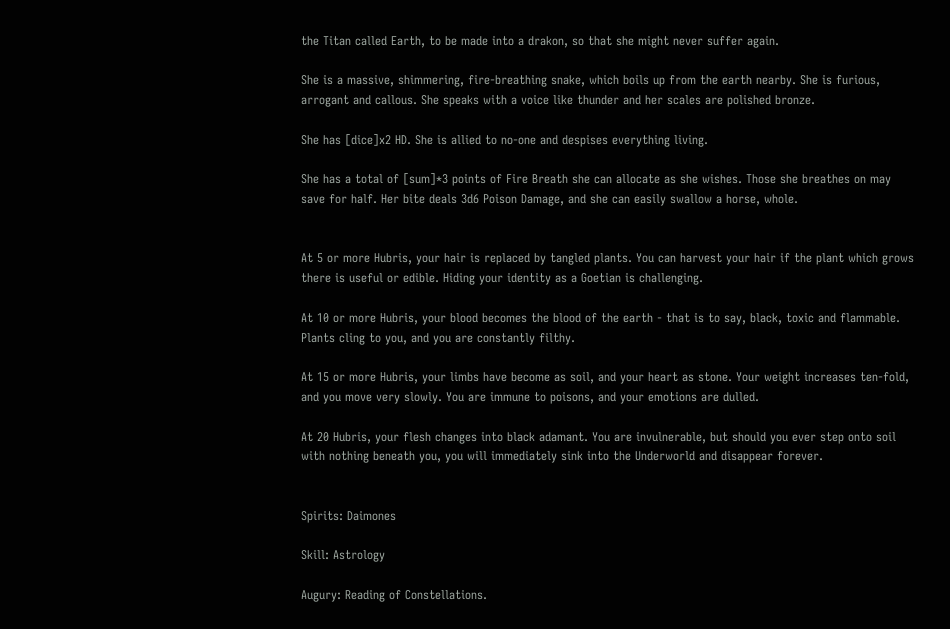the Titan called Earth, to be made into a drakon, so that she might never suffer again.

She is a massive, shimmering, fire-breathing snake, which boils up from the earth nearby. She is furious, arrogant and callous. She speaks with a voice like thunder and her scales are polished bronze.

She has [dice]x2 HD. She is allied to no-one and despises everything living.

She has a total of [sum]*3 points of Fire Breath she can allocate as she wishes. Those she breathes on may save for half. Her bite deals 3d6 Poison Damage, and she can easily swallow a horse, whole.


At 5 or more Hubris, your hair is replaced by tangled plants. You can harvest your hair if the plant which grows there is useful or edible. Hiding your identity as a Goetian is challenging.

At 10 or more Hubris, your blood becomes the blood of the earth - that is to say, black, toxic and flammable. Plants cling to you, and you are constantly filthy.

At 15 or more Hubris, your limbs have become as soil, and your heart as stone. Your weight increases ten-fold, and you move very slowly. You are immune to poisons, and your emotions are dulled.

At 20 Hubris, your flesh changes into black adamant. You are invulnerable, but should you ever step onto soil with nothing beneath you, you will immediately sink into the Underworld and disappear forever.


Spirits: Daimones

Skill: Astrology

Augury: Reading of Constellations.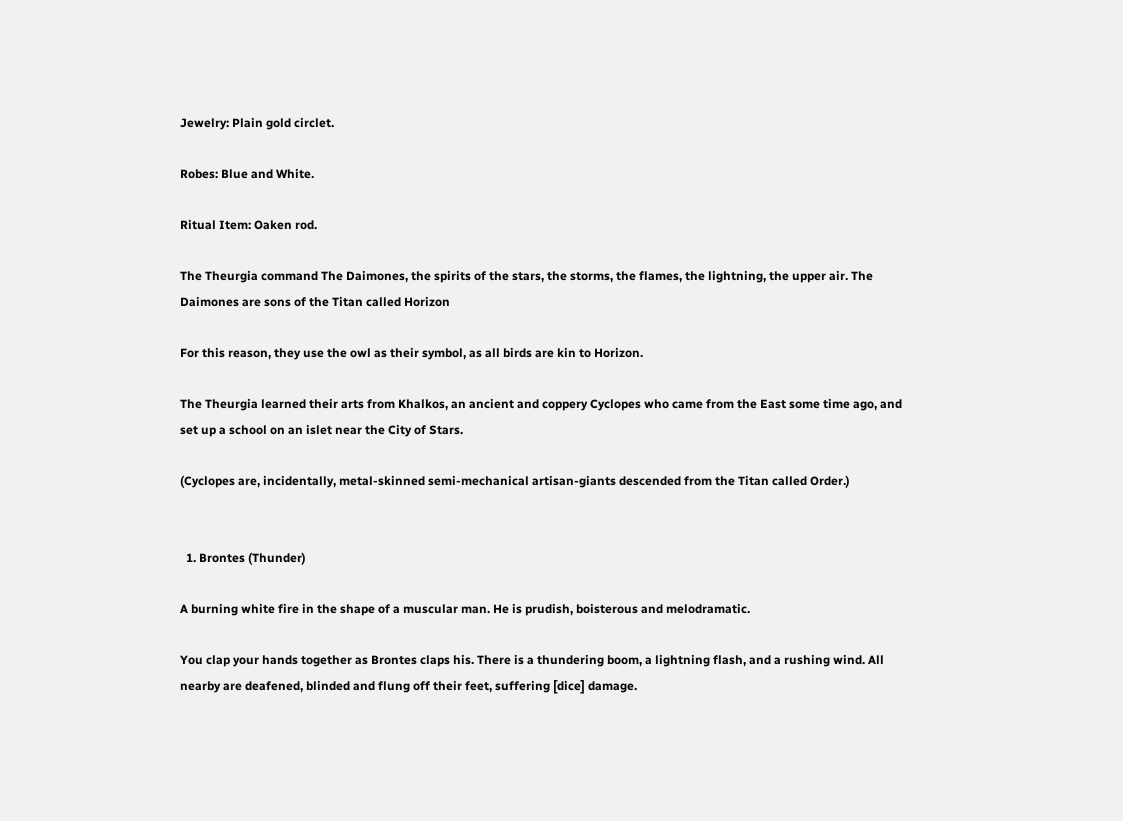Jewelry: Plain gold circlet.

Robes: Blue and White.

Ritual Item: Oaken rod.

The Theurgia command The Daimones, the spirits of the stars, the storms, the flames, the lightning, the upper air. The Daimones are sons of the Titan called Horizon

For this reason, they use the owl as their symbol, as all birds are kin to Horizon.

The Theurgia learned their arts from Khalkos, an ancient and coppery Cyclopes who came from the East some time ago, and set up a school on an islet near the City of Stars.

(Cyclopes are, incidentally, metal-skinned semi-mechanical artisan-giants descended from the Titan called Order.)


  1. Brontes (Thunder)

A burning white fire in the shape of a muscular man. He is prudish, boisterous and melodramatic.

You clap your hands together as Brontes claps his. There is a thundering boom, a lightning flash, and a rushing wind. All nearby are deafened, blinded and flung off their feet, suffering [dice] damage.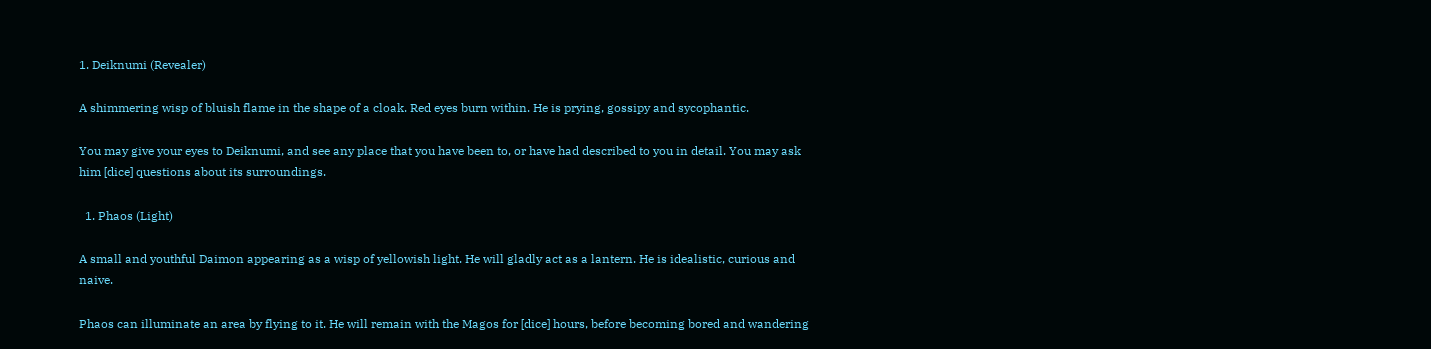1. Deiknumi (Revealer)

A shimmering wisp of bluish flame in the shape of a cloak. Red eyes burn within. He is prying, gossipy and sycophantic.

You may give your eyes to Deiknumi, and see any place that you have been to, or have had described to you in detail. You may ask him [dice] questions about its surroundings.

  1. Phaos (Light)

A small and youthful Daimon appearing as a wisp of yellowish light. He will gladly act as a lantern. He is idealistic, curious and naive.

Phaos can illuminate an area by flying to it. He will remain with the Magos for [dice] hours, before becoming bored and wandering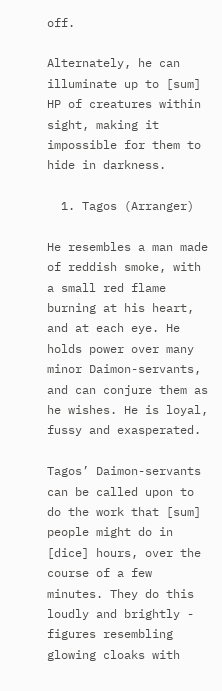off.

Alternately, he can illuminate up to [sum] HP of creatures within sight, making it impossible for them to hide in darkness.

  1. Tagos (Arranger)

He resembles a man made of reddish smoke, with a small red flame burning at his heart, and at each eye. He holds power over many minor Daimon-servants, and can conjure them as he wishes. He is loyal, fussy and exasperated.

Tagos’ Daimon-servants can be called upon to do the work that [sum] people might do in [dice] hours, over the course of a few minutes. They do this loudly and brightly - figures resembling glowing cloaks with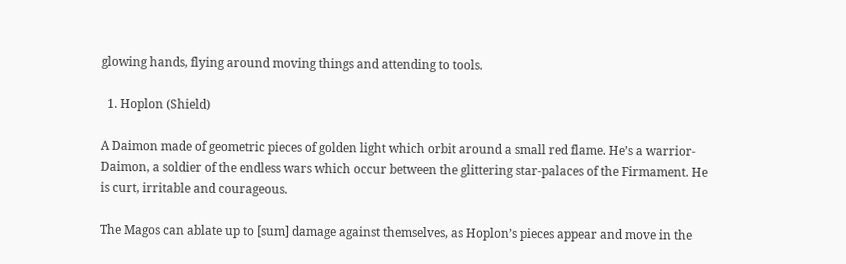glowing hands, flying around moving things and attending to tools.

  1. Hoplon (Shield)

A Daimon made of geometric pieces of golden light which orbit around a small red flame. He’s a warrior-Daimon, a soldier of the endless wars which occur between the glittering star-palaces of the Firmament. He is curt, irritable and courageous.

The Magos can ablate up to [sum] damage against themselves, as Hoplon’s pieces appear and move in the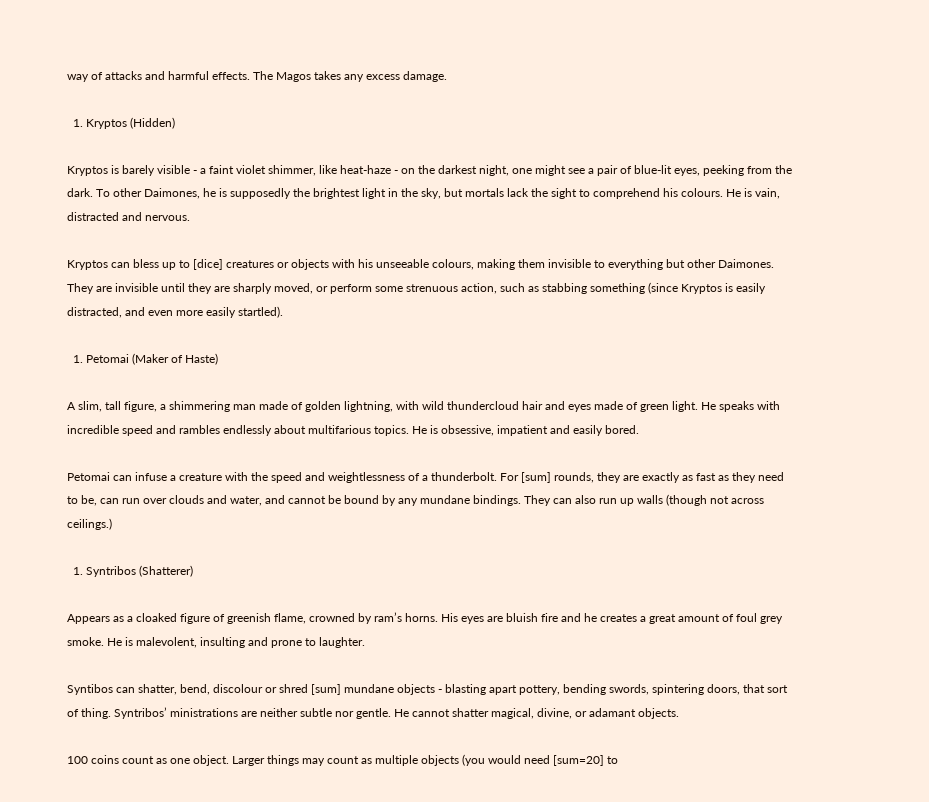way of attacks and harmful effects. The Magos takes any excess damage.

  1. Kryptos (Hidden)

Kryptos is barely visible - a faint violet shimmer, like heat-haze - on the darkest night, one might see a pair of blue-lit eyes, peeking from the dark. To other Daimones, he is supposedly the brightest light in the sky, but mortals lack the sight to comprehend his colours. He is vain, distracted and nervous.

Kryptos can bless up to [dice] creatures or objects with his unseeable colours, making them invisible to everything but other Daimones. They are invisible until they are sharply moved, or perform some strenuous action, such as stabbing something (since Kryptos is easily distracted, and even more easily startled).

  1. Petomai (Maker of Haste)

A slim, tall figure, a shimmering man made of golden lightning, with wild thundercloud hair and eyes made of green light. He speaks with incredible speed and rambles endlessly about multifarious topics. He is obsessive, impatient and easily bored.

Petomai can infuse a creature with the speed and weightlessness of a thunderbolt. For [sum] rounds, they are exactly as fast as they need to be, can run over clouds and water, and cannot be bound by any mundane bindings. They can also run up walls (though not across ceilings.)

  1. Syntribos (Shatterer)

Appears as a cloaked figure of greenish flame, crowned by ram’s horns. His eyes are bluish fire and he creates a great amount of foul grey smoke. He is malevolent, insulting and prone to laughter.

Syntibos can shatter, bend, discolour or shred [sum] mundane objects - blasting apart pottery, bending swords, spintering doors, that sort of thing. Syntribos’ ministrations are neither subtle nor gentle. He cannot shatter magical, divine, or adamant objects.

100 coins count as one object. Larger things may count as multiple objects (you would need [sum=20] to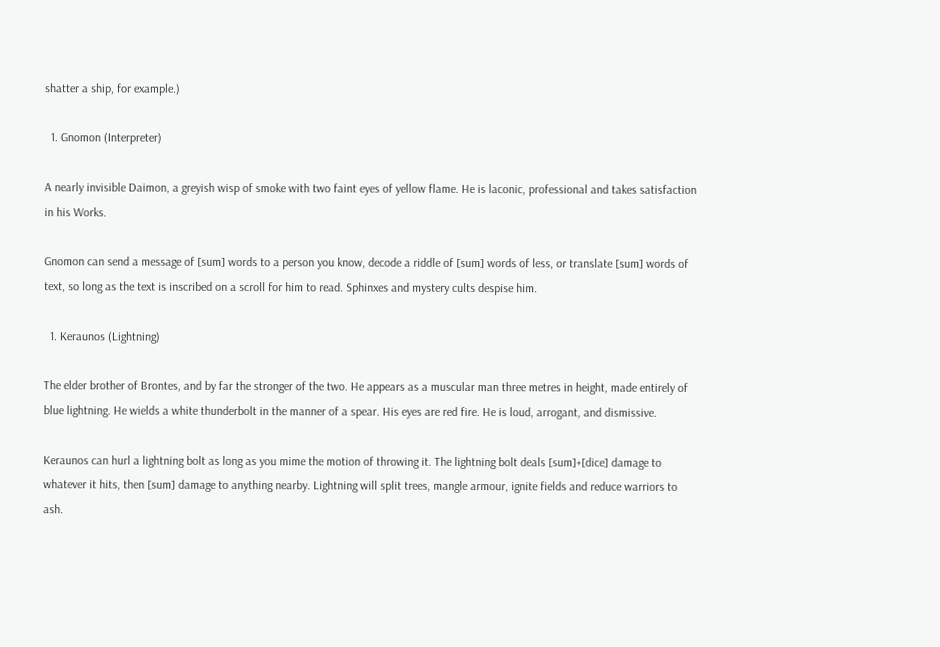shatter a ship, for example.)

  1. Gnomon (Interpreter)

A nearly invisible Daimon, a greyish wisp of smoke with two faint eyes of yellow flame. He is laconic, professional and takes satisfaction in his Works.

Gnomon can send a message of [sum] words to a person you know, decode a riddle of [sum] words of less, or translate [sum] words of text, so long as the text is inscribed on a scroll for him to read. Sphinxes and mystery cults despise him.

  1. Keraunos (Lightning)

The elder brother of Brontes, and by far the stronger of the two. He appears as a muscular man three metres in height, made entirely of blue lightning. He wields a white thunderbolt in the manner of a spear. His eyes are red fire. He is loud, arrogant, and dismissive.

Keraunos can hurl a lightning bolt as long as you mime the motion of throwing it. The lightning bolt deals [sum]+[dice] damage to whatever it hits, then [sum] damage to anything nearby. Lightning will split trees, mangle armour, ignite fields and reduce warriors to ash.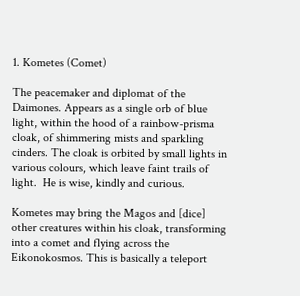1. Kometes (Comet)

The peacemaker and diplomat of the Daimones. Appears as a single orb of blue light, within the hood of a rainbow-prisma cloak, of shimmering mists and sparkling cinders. The cloak is orbited by small lights in various colours, which leave faint trails of light.  He is wise, kindly and curious.

Kometes may bring the Magos and [dice] other creatures within his cloak, transforming into a comet and flying across the Eikonokosmos. This is basically a teleport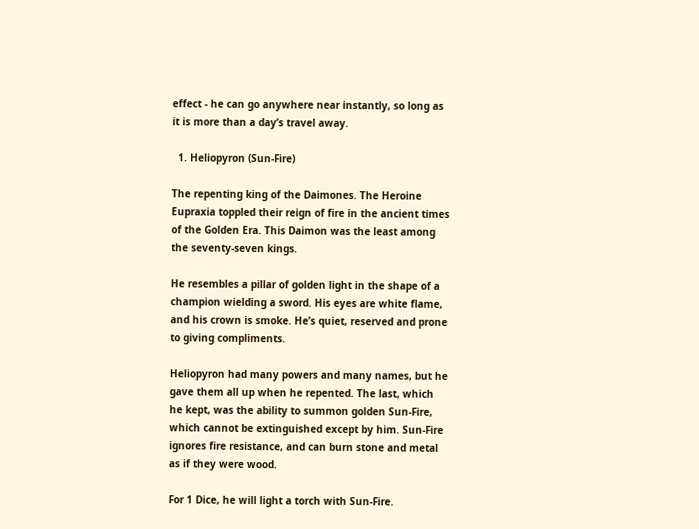effect - he can go anywhere near instantly, so long as it is more than a day’s travel away.

  1. Heliopyron (Sun-Fire)

The repenting king of the Daimones. The Heroine Eupraxia toppled their reign of fire in the ancient times of the Golden Era. This Daimon was the least among the seventy-seven kings.

He resembles a pillar of golden light in the shape of a champion wielding a sword. His eyes are white flame, and his crown is smoke. He’s quiet, reserved and prone to giving compliments.

Heliopyron had many powers and many names, but he gave them all up when he repented. The last, which he kept, was the ability to summon golden Sun-Fire, which cannot be extinguished except by him. Sun-Fire ignores fire resistance, and can burn stone and metal as if they were wood.

For 1 Dice, he will light a torch with Sun-Fire.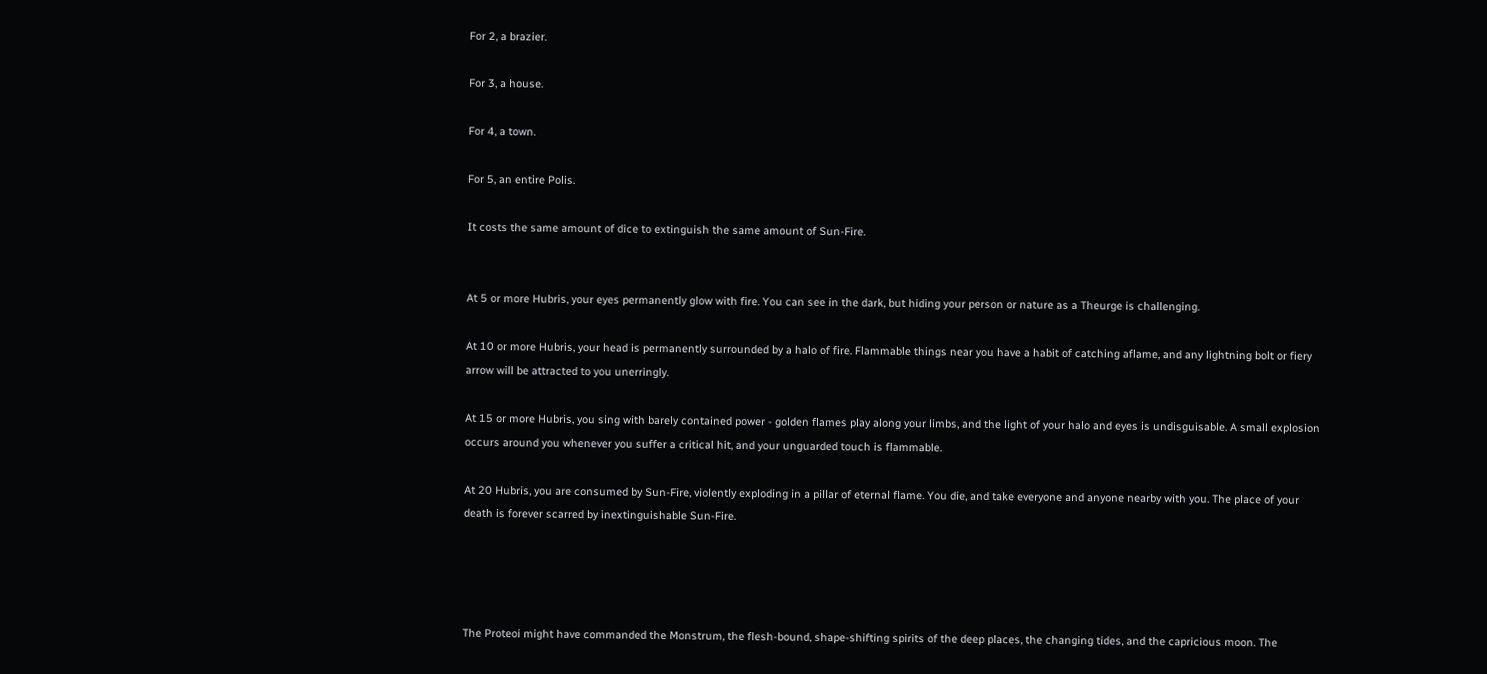For 2, a brazier.

For 3, a house.

For 4, a town.

For 5, an entire Polis.

It costs the same amount of dice to extinguish the same amount of Sun-Fire.


At 5 or more Hubris, your eyes permanently glow with fire. You can see in the dark, but hiding your person or nature as a Theurge is challenging.

At 10 or more Hubris, your head is permanently surrounded by a halo of fire. Flammable things near you have a habit of catching aflame, and any lightning bolt or fiery arrow will be attracted to you unerringly.

At 15 or more Hubris, you sing with barely contained power - golden flames play along your limbs, and the light of your halo and eyes is undisguisable. A small explosion occurs around you whenever you suffer a critical hit, and your unguarded touch is flammable.

At 20 Hubris, you are consumed by Sun-Fire, violently exploding in a pillar of eternal flame. You die, and take everyone and anyone nearby with you. The place of your death is forever scarred by inextinguishable Sun-Fire.




The Proteoi might have commanded the Monstrum, the flesh-bound, shape-shifting spirits of the deep places, the changing tides, and the capricious moon. The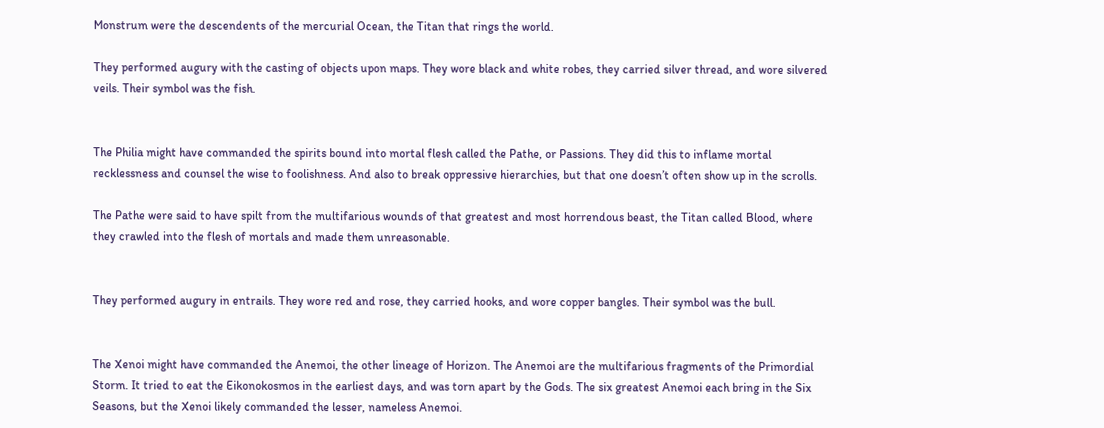Monstrum were the descendents of the mercurial Ocean, the Titan that rings the world.

They performed augury with the casting of objects upon maps. They wore black and white robes, they carried silver thread, and wore silvered veils. Their symbol was the fish.


The Philia might have commanded the spirits bound into mortal flesh called the Pathe, or Passions. They did this to inflame mortal recklessness and counsel the wise to foolishness. And also to break oppressive hierarchies, but that one doesn’t often show up in the scrolls.

The Pathe were said to have spilt from the multifarious wounds of that greatest and most horrendous beast, the Titan called Blood, where they crawled into the flesh of mortals and made them unreasonable.


They performed augury in entrails. They wore red and rose, they carried hooks, and wore copper bangles. Their symbol was the bull.


The Xenoi might have commanded the Anemoi, the other lineage of Horizon. The Anemoi are the multifarious fragments of the Primordial Storm. It tried to eat the Eikonokosmos in the earliest days, and was torn apart by the Gods. The six greatest Anemoi each bring in the Six Seasons, but the Xenoi likely commanded the lesser, nameless Anemoi.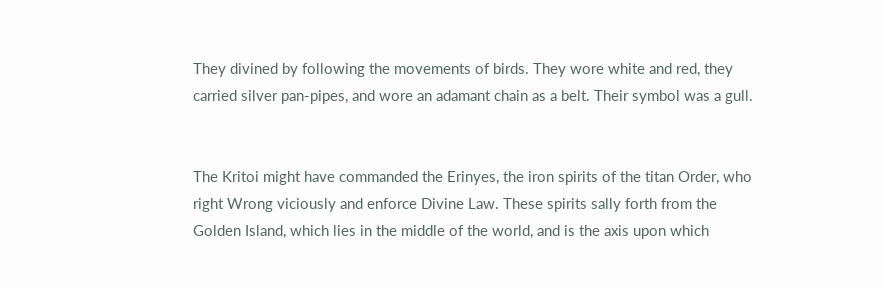They divined by following the movements of birds. They wore white and red, they carried silver pan-pipes, and wore an adamant chain as a belt. Their symbol was a gull.


The Kritoi might have commanded the Erinyes, the iron spirits of the titan Order, who right Wrong viciously and enforce Divine Law. These spirits sally forth from the Golden Island, which lies in the middle of the world, and is the axis upon which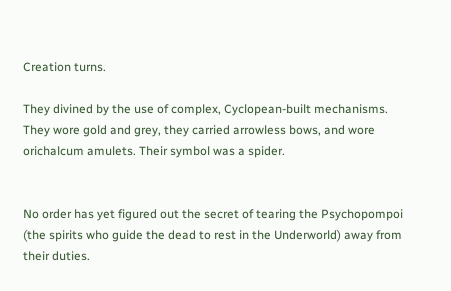Creation turns.

They divined by the use of complex, Cyclopean-built mechanisms. They wore gold and grey, they carried arrowless bows, and wore orichalcum amulets. Their symbol was a spider.


No order has yet figured out the secret of tearing the Psychopompoi (the spirits who guide the dead to rest in the Underworld) away from their duties.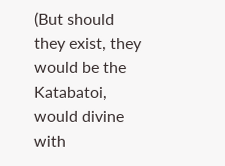(But should they exist, they would be the Katabatoi, would divine with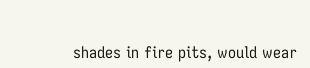shades in fire pits, would wear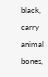black, carry animal bones,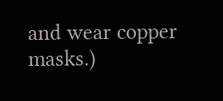and wear copper masks.)